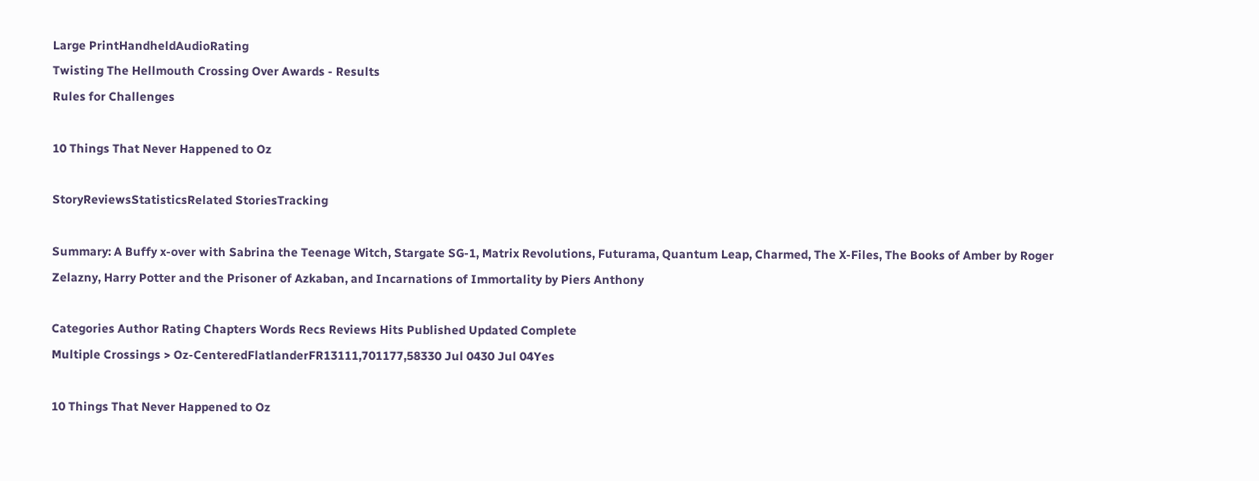Large PrintHandheldAudioRating
Twisting The Hellmouth Crossing Over Awards - Results
Rules for Challenges

10 Things That Never Happened to Oz

StoryReviewsStatisticsRelated StoriesTracking

Summary: A Buffy x-over with Sabrina the Teenage Witch, Stargate SG-1, Matrix Revolutions, Futurama, Quantum Leap, Charmed, The X-Files, The Books of Amber by Roger Zelazny, Harry Potter and the Prisoner of Azkaban, and Incarnations of Immortality by Piers Anthony

Categories Author Rating Chapters Words Recs Reviews Hits Published Updated Complete
Multiple Crossings > Oz-CenteredFlatlanderFR13111,701177,58330 Jul 0430 Jul 04Yes

10 Things That Never Happened to Oz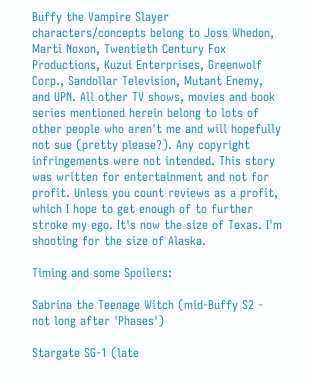Buffy the Vampire Slayer characters/concepts belong to Joss Whedon, Marti Noxon, Twentieth Century Fox Productions, Kuzui Enterprises, Greenwolf Corp., Sandollar Television, Mutant Enemy, and UPN. All other TV shows, movies and book series mentioned herein belong to lots of other people who aren't me and will hopefully not sue (pretty please?). Any copyright infringements were not intended. This story was written for entertainment and not for profit. Unless you count reviews as a profit, which I hope to get enough of to further stroke my ego. It's now the size of Texas. I'm shooting for the size of Alaska.

Timing and some Spoilers:

Sabrina the Teenage Witch (mid-Buffy S2 - not long after 'Phases')

Stargate SG-1 (late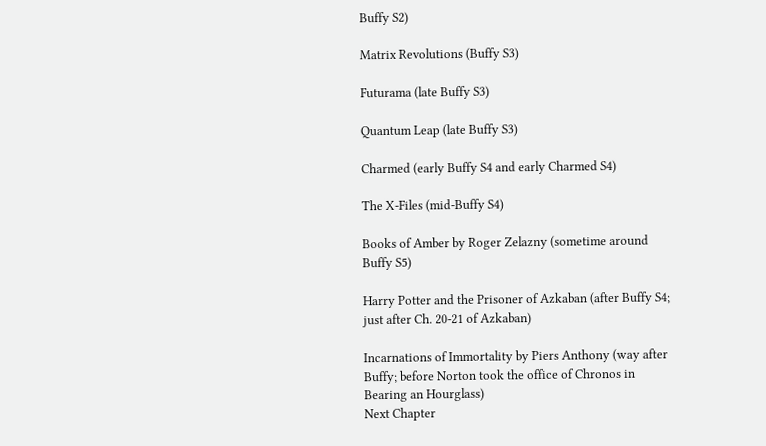Buffy S2)

Matrix Revolutions (Buffy S3)

Futurama (late Buffy S3)

Quantum Leap (late Buffy S3)

Charmed (early Buffy S4 and early Charmed S4)

The X-Files (mid-Buffy S4)

Books of Amber by Roger Zelazny (sometime around Buffy S5)

Harry Potter and the Prisoner of Azkaban (after Buffy S4; just after Ch. 20-21 of Azkaban)

Incarnations of Immortality by Piers Anthony (way after Buffy; before Norton took the office of Chronos in Bearing an Hourglass)
Next Chapter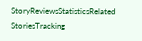StoryReviewsStatisticsRelated StoriesTracking